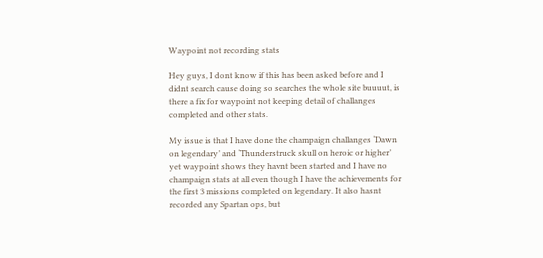Waypoint not recording stats

Hey guys, I dont know if this has been asked before and I didnt search cause doing so searches the whole site buuuut, is there a fix for waypoint not keeping detail of challanges completed and other stats.

My issue is that I have done the champaign challanges ‘Dawn on legendary’ and ‘Thunderstruck skull on heroic or higher’ yet waypoint shows they havnt been started and I have no champaign stats at all even though I have the achievements for the first 3 missions completed on legendary. It also hasnt recorded any Spartan ops, but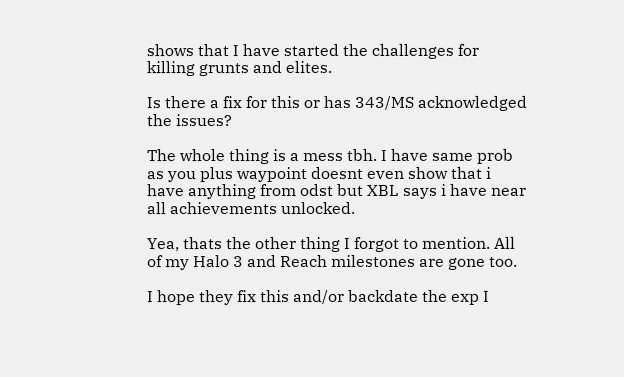shows that I have started the challenges for killing grunts and elites.

Is there a fix for this or has 343/MS acknowledged the issues?

The whole thing is a mess tbh. I have same prob as you plus waypoint doesnt even show that i have anything from odst but XBL says i have near all achievements unlocked.

Yea, thats the other thing I forgot to mention. All of my Halo 3 and Reach milestones are gone too.

I hope they fix this and/or backdate the exp I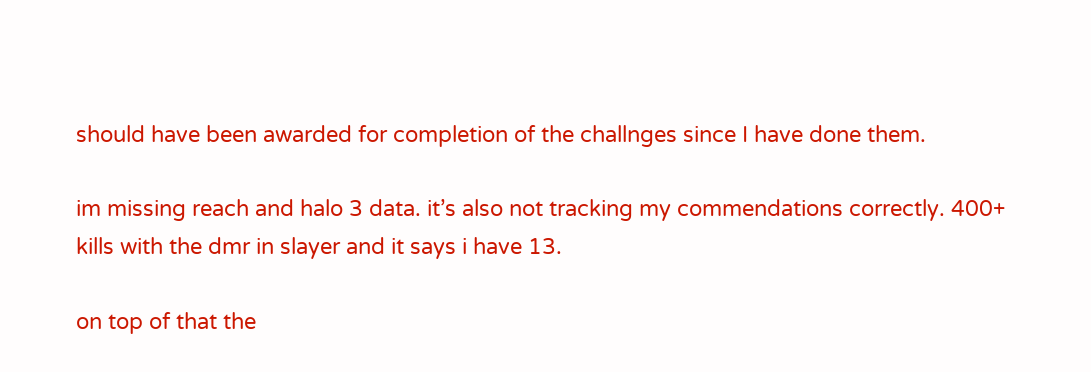should have been awarded for completion of the challnges since I have done them.

im missing reach and halo 3 data. it’s also not tracking my commendations correctly. 400+ kills with the dmr in slayer and it says i have 13.

on top of that the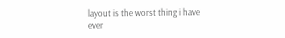layout is the worst thing i have ever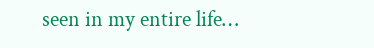seen in my entire life…